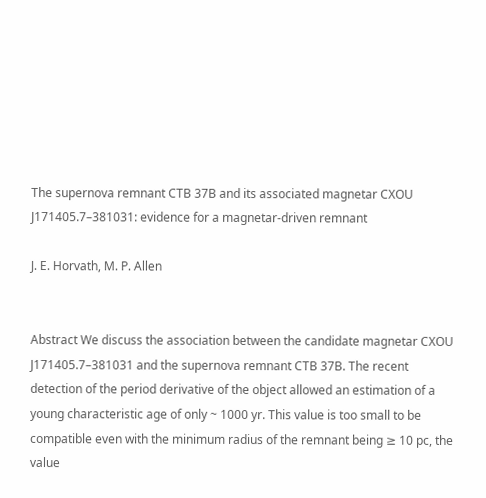The supernova remnant CTB 37B and its associated magnetar CXOU J171405.7–381031: evidence for a magnetar-driven remnant

J. E. Horvath, M. P. Allen


Abstract We discuss the association between the candidate magnetar CXOU J171405.7–381031 and the supernova remnant CTB 37B. The recent detection of the period derivative of the object allowed an estimation of a young characteristic age of only ~ 1000 yr. This value is too small to be compatible even with the minimum radius of the remnant being ≥ 10 pc, the value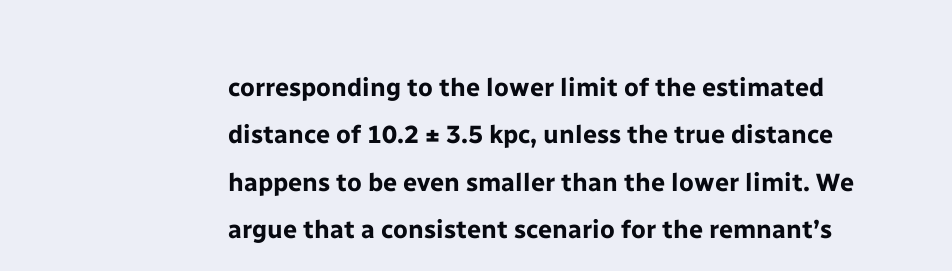corresponding to the lower limit of the estimated distance of 10.2 ± 3.5 kpc, unless the true distance happens to be even smaller than the lower limit. We argue that a consistent scenario for the remnant’s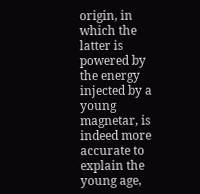origin, in which the latter is powered by the energy injected by a young magnetar, is indeed more accurate to explain the young age,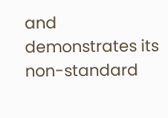and demonstrates its non-standard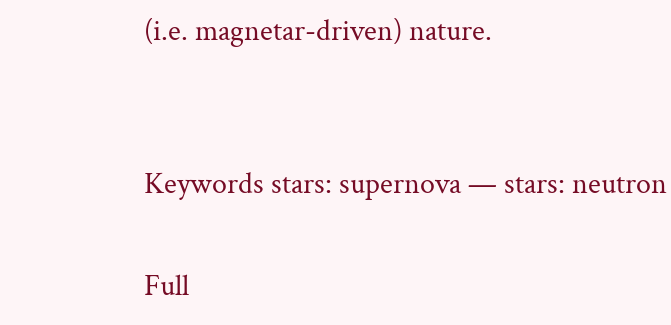(i.e. magnetar-driven) nature.


Keywords stars: supernova — stars: neutron

Full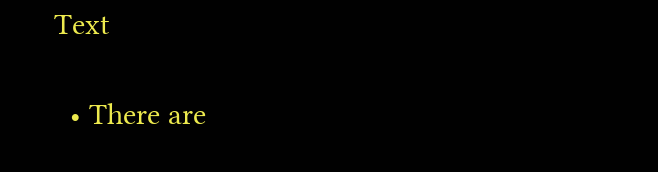Text

  • There are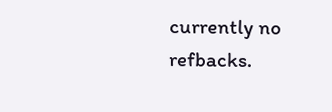currently no refbacks.